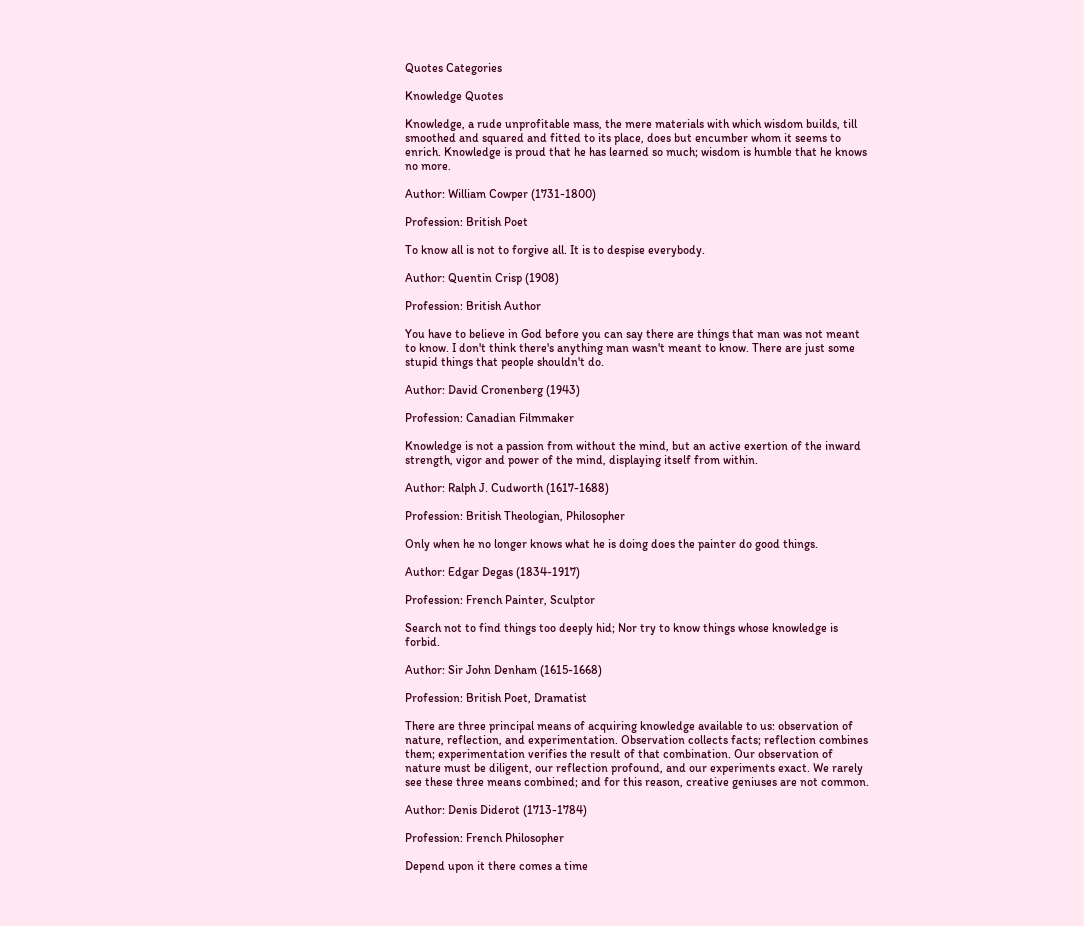Quotes Categories

Knowledge Quotes

Knowledge, a rude unprofitable mass, the mere materials with which wisdom builds, till smoothed and squared and fitted to its place, does but encumber whom it seems to enrich. Knowledge is proud that he has learned so much; wisdom is humble that he knows no more.

Author: William Cowper (1731-1800)

Profession: British Poet

To know all is not to forgive all. It is to despise everybody.

Author: Quentin Crisp (1908)

Profession: British Author

You have to believe in God before you can say there are things that man was not meant to know. I don't think there's anything man wasn't meant to know. There are just some stupid things that people shouldn't do.

Author: David Cronenberg (1943)

Profession: Canadian Filmmaker

Knowledge is not a passion from without the mind, but an active exertion of the inward strength, vigor and power of the mind, displaying itself from within.

Author: Ralph J. Cudworth (1617-1688)

Profession: British Theologian, Philosopher

Only when he no longer knows what he is doing does the painter do good things.

Author: Edgar Degas (1834-1917)

Profession: French Painter, Sculptor

Search not to find things too deeply hid; Nor try to know things whose knowledge is forbid.

Author: Sir John Denham (1615-1668)

Profession: British Poet, Dramatist

There are three principal means of acquiring knowledge available to us: observation of nature, reflection, and experimentation. Observation collects facts; reflection combines them; experimentation verifies the result of that combination. Our observation of nature must be diligent, our reflection profound, and our experiments exact. We rarely see these three means combined; and for this reason, creative geniuses are not common.

Author: Denis Diderot (1713-1784)

Profession: French Philosopher

Depend upon it there comes a time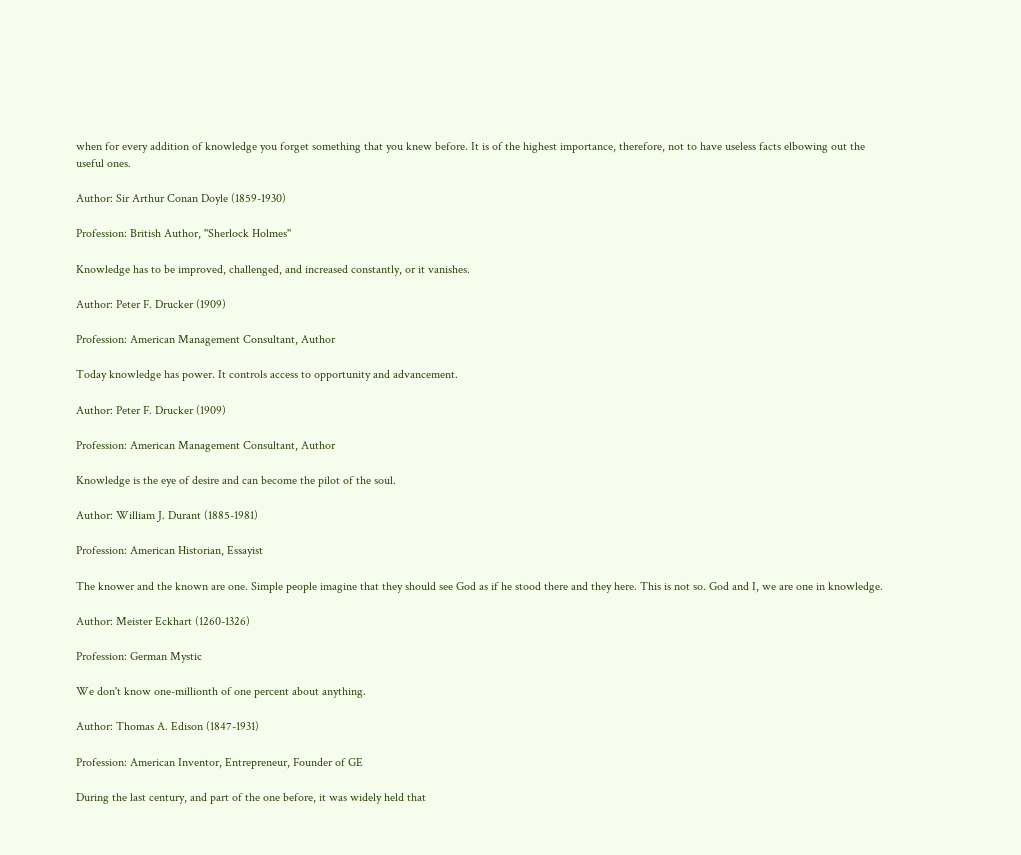when for every addition of knowledge you forget something that you knew before. It is of the highest importance, therefore, not to have useless facts elbowing out the useful ones.

Author: Sir Arthur Conan Doyle (1859-1930)

Profession: British Author, ''Sherlock Holmes''

Knowledge has to be improved, challenged, and increased constantly, or it vanishes.

Author: Peter F. Drucker (1909)

Profession: American Management Consultant, Author

Today knowledge has power. It controls access to opportunity and advancement.

Author: Peter F. Drucker (1909)

Profession: American Management Consultant, Author

Knowledge is the eye of desire and can become the pilot of the soul.

Author: William J. Durant (1885-1981)

Profession: American Historian, Essayist

The knower and the known are one. Simple people imagine that they should see God as if he stood there and they here. This is not so. God and I, we are one in knowledge.

Author: Meister Eckhart (1260-1326)

Profession: German Mystic

We don't know one-millionth of one percent about anything.

Author: Thomas A. Edison (1847-1931)

Profession: American Inventor, Entrepreneur, Founder of GE

During the last century, and part of the one before, it was widely held that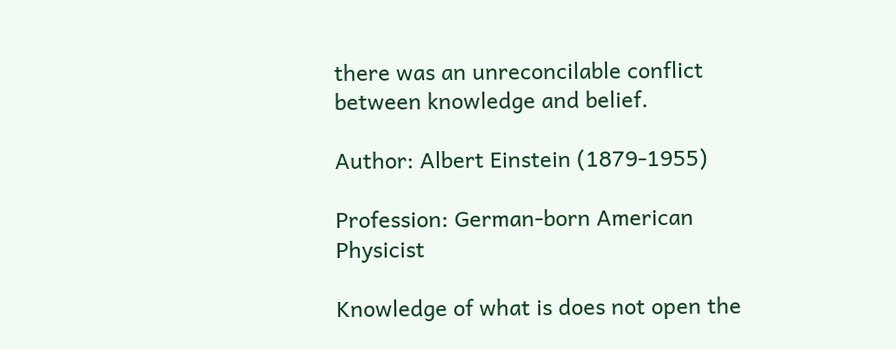there was an unreconcilable conflict between knowledge and belief.

Author: Albert Einstein (1879-1955)

Profession: German-born American Physicist

Knowledge of what is does not open the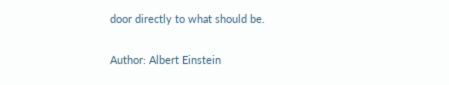door directly to what should be.

Author: Albert Einstein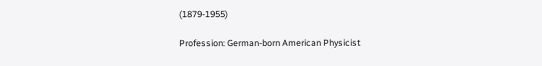(1879-1955)

Profession: German-born American Physicist